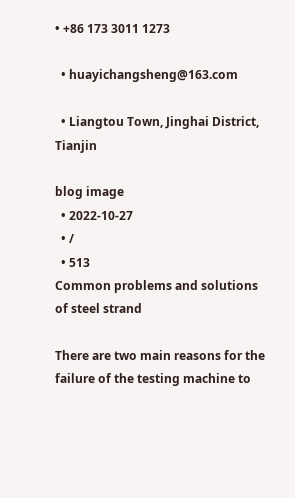• +86 173 3011 1273

  • huayichangsheng@163.com

  • Liangtou Town, Jinghai District, Tianjin

blog image
  • 2022-10-27
  • /
  • 513
Common problems and solutions of steel strand

There are two main reasons for the failure of the testing machine to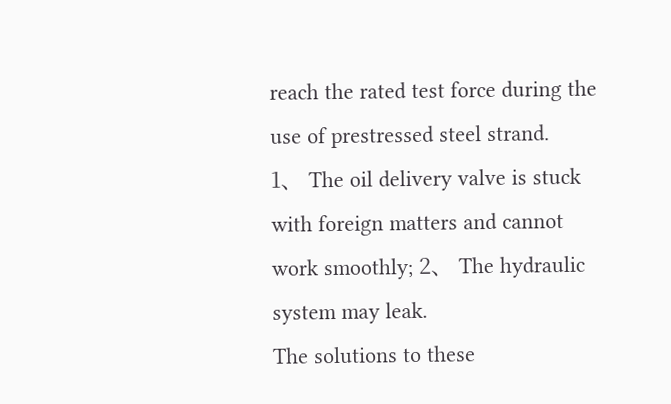reach the rated test force during the use of prestressed steel strand.
1、 The oil delivery valve is stuck with foreign matters and cannot work smoothly; 2、 The hydraulic system may leak.
The solutions to these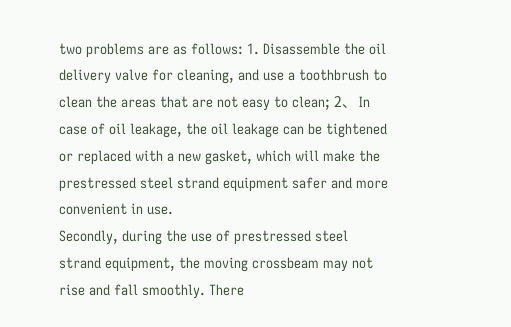two problems are as follows: 1. Disassemble the oil delivery valve for cleaning, and use a toothbrush to clean the areas that are not easy to clean; 2、 In case of oil leakage, the oil leakage can be tightened or replaced with a new gasket, which will make the prestressed steel strand equipment safer and more convenient in use.
Secondly, during the use of prestressed steel strand equipment, the moving crossbeam may not rise and fall smoothly. There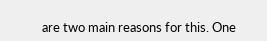are two main reasons for this. One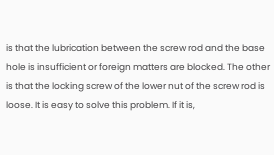is that the lubrication between the screw rod and the base hole is insufficient or foreign matters are blocked. The other is that the locking screw of the lower nut of the screw rod is loose. It is easy to solve this problem. If it is,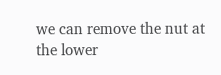we can remove the nut at the lower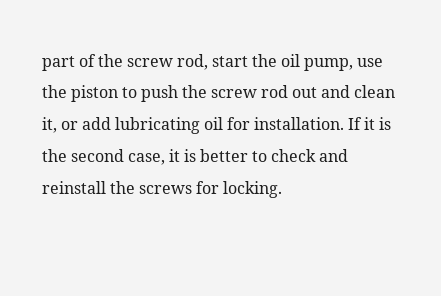part of the screw rod, start the oil pump, use the piston to push the screw rod out and clean it, or add lubricating oil for installation. If it is the second case, it is better to check and reinstall the screws for locking.